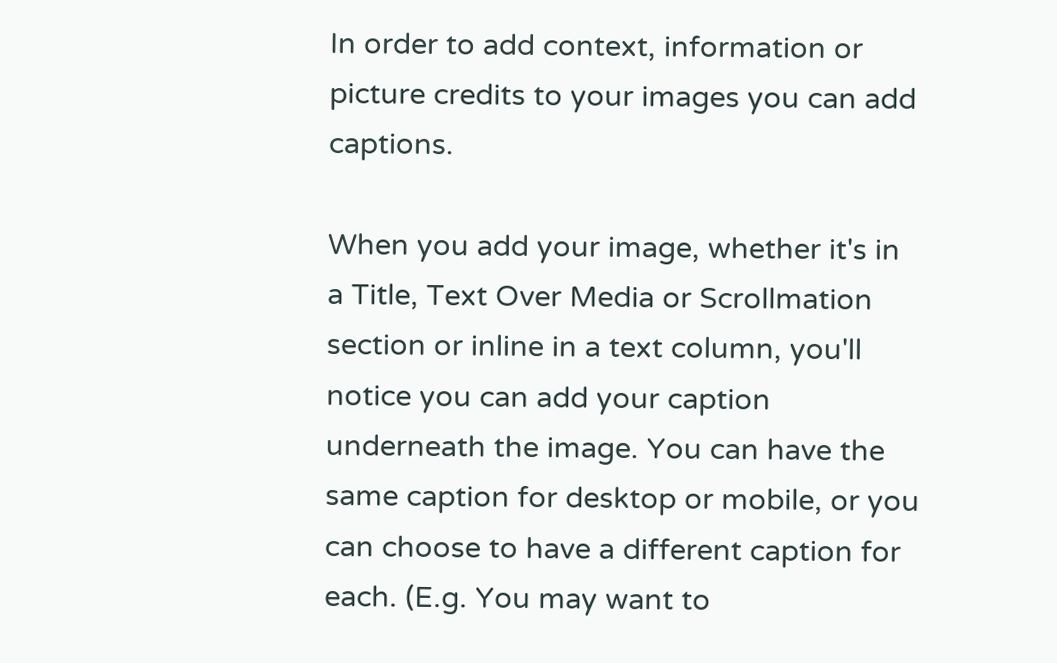In order to add context, information or picture credits to your images you can add captions.

When you add your image, whether it's in a Title, Text Over Media or Scrollmation section or inline in a text column, you'll notice you can add your caption underneath the image. You can have the same caption for desktop or mobile, or you can choose to have a different caption for each. (E.g. You may want to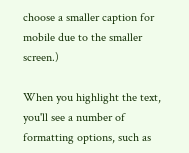choose a smaller caption for mobile due to the smaller screen.)

When you highlight the text, you'll see a number of formatting options, such as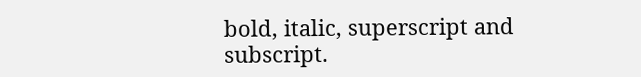bold, italic, superscript and subscript.